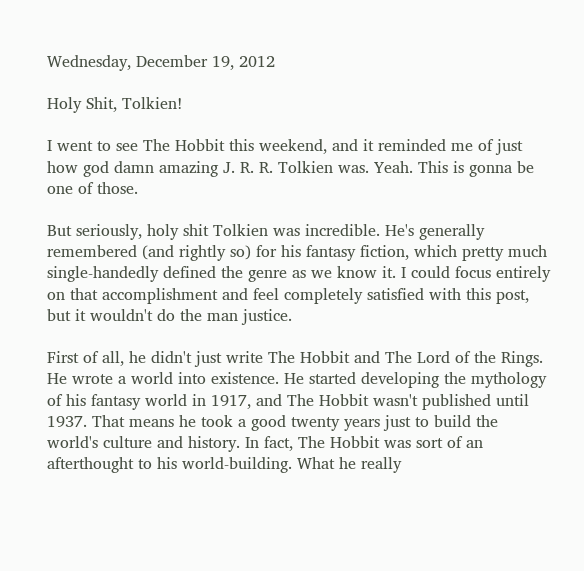Wednesday, December 19, 2012

Holy Shit, Tolkien!

I went to see The Hobbit this weekend, and it reminded me of just how god damn amazing J. R. R. Tolkien was. Yeah. This is gonna be one of those.

But seriously, holy shit Tolkien was incredible. He's generally remembered (and rightly so) for his fantasy fiction, which pretty much single-handedly defined the genre as we know it. I could focus entirely on that accomplishment and feel completely satisfied with this post, but it wouldn't do the man justice.

First of all, he didn't just write The Hobbit and The Lord of the Rings. He wrote a world into existence. He started developing the mythology of his fantasy world in 1917, and The Hobbit wasn't published until 1937. That means he took a good twenty years just to build the world's culture and history. In fact, The Hobbit was sort of an afterthought to his world-building. What he really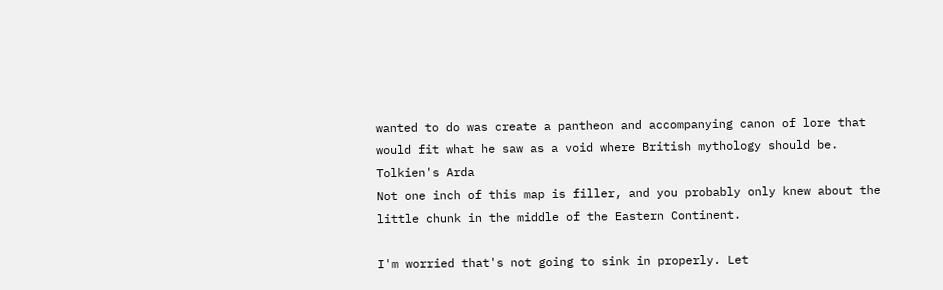wanted to do was create a pantheon and accompanying canon of lore that would fit what he saw as a void where British mythology should be.
Tolkien's Arda
Not one inch of this map is filler, and you probably only knew about the little chunk in the middle of the Eastern Continent.

I'm worried that's not going to sink in properly. Let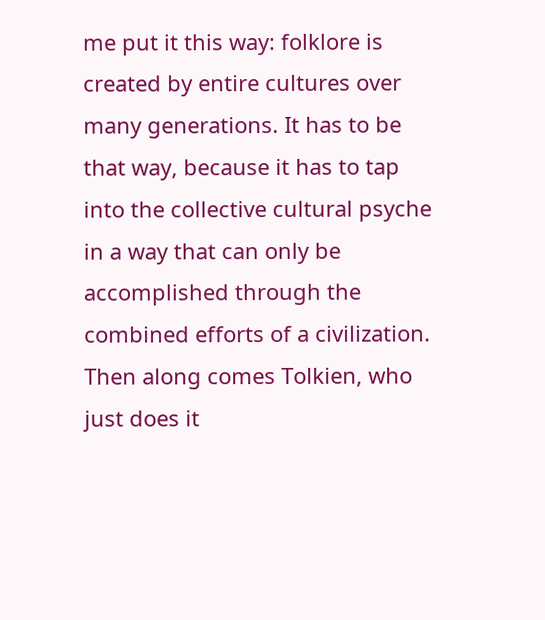me put it this way: folklore is created by entire cultures over many generations. It has to be that way, because it has to tap into the collective cultural psyche in a way that can only be accomplished through the combined efforts of a civilization. Then along comes Tolkien, who just does it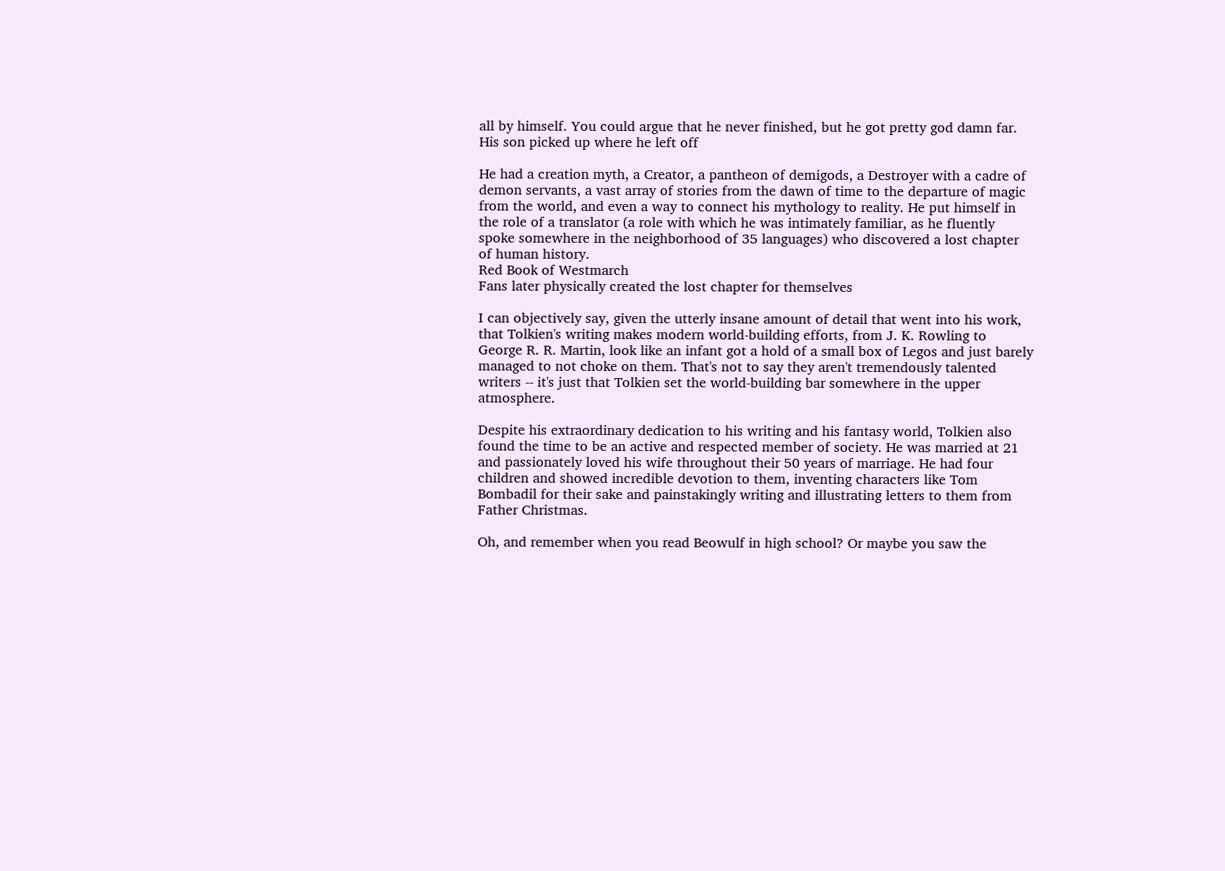all by himself. You could argue that he never finished, but he got pretty god damn far.
His son picked up where he left off

He had a creation myth, a Creator, a pantheon of demigods, a Destroyer with a cadre of demon servants, a vast array of stories from the dawn of time to the departure of magic from the world, and even a way to connect his mythology to reality. He put himself in the role of a translator (a role with which he was intimately familiar, as he fluently spoke somewhere in the neighborhood of 35 languages) who discovered a lost chapter of human history.
Red Book of Westmarch
Fans later physically created the lost chapter for themselves

I can objectively say, given the utterly insane amount of detail that went into his work, that Tolkien's writing makes modern world-building efforts, from J. K. Rowling to George R. R. Martin, look like an infant got a hold of a small box of Legos and just barely managed to not choke on them. That's not to say they aren't tremendously talented writers -- it's just that Tolkien set the world-building bar somewhere in the upper atmosphere.

Despite his extraordinary dedication to his writing and his fantasy world, Tolkien also found the time to be an active and respected member of society. He was married at 21 and passionately loved his wife throughout their 50 years of marriage. He had four children and showed incredible devotion to them, inventing characters like Tom Bombadil for their sake and painstakingly writing and illustrating letters to them from Father Christmas.

Oh, and remember when you read Beowulf in high school? Or maybe you saw the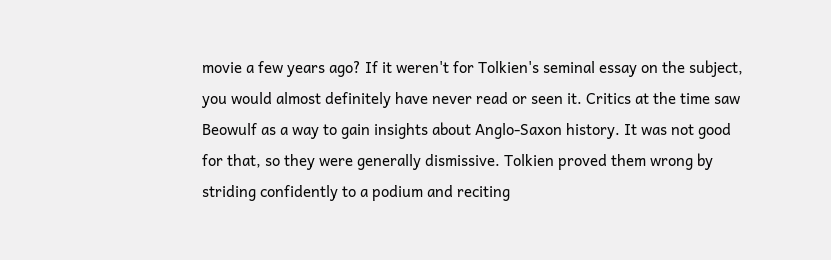movie a few years ago? If it weren't for Tolkien's seminal essay on the subject, you would almost definitely have never read or seen it. Critics at the time saw Beowulf as a way to gain insights about Anglo-Saxon history. It was not good for that, so they were generally dismissive. Tolkien proved them wrong by striding confidently to a podium and reciting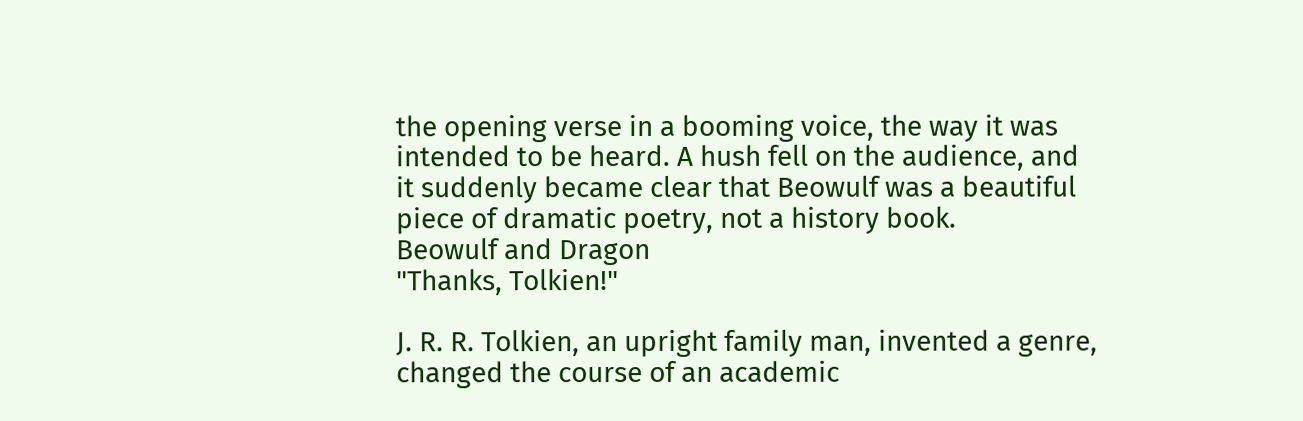the opening verse in a booming voice, the way it was intended to be heard. A hush fell on the audience, and it suddenly became clear that Beowulf was a beautiful piece of dramatic poetry, not a history book.
Beowulf and Dragon
"Thanks, Tolkien!"

J. R. R. Tolkien, an upright family man, invented a genre, changed the course of an academic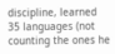discipline, learned 35 languages (not counting the ones he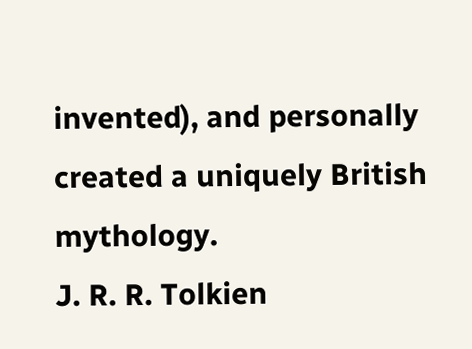invented), and personally created a uniquely British mythology.
J. R. R. Tolkien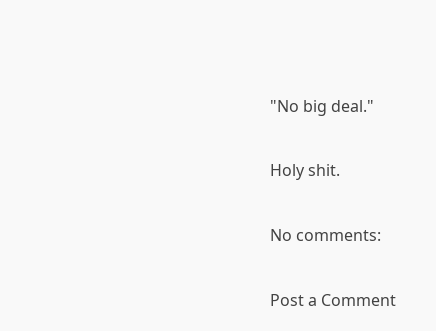"No big deal."

Holy shit.

No comments:

Post a Comment